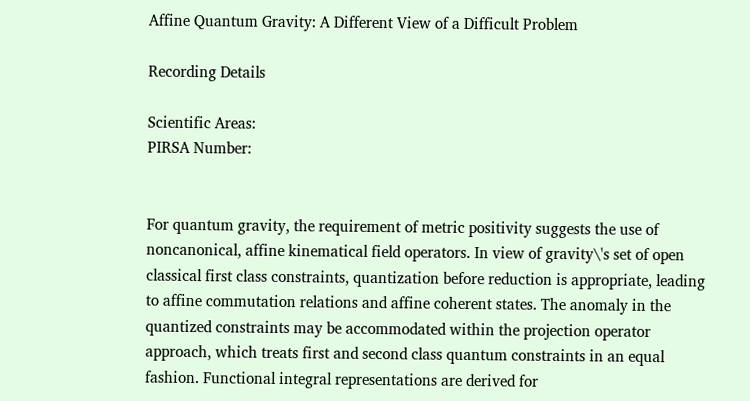Affine Quantum Gravity: A Different View of a Difficult Problem

Recording Details

Scientific Areas:
PIRSA Number:


For quantum gravity, the requirement of metric positivity suggests the use of noncanonical, affine kinematical field operators. In view of gravity\'s set of open classical first class constraints, quantization before reduction is appropriate, leading to affine commutation relations and affine coherent states. The anomaly in the quantized constraints may be accommodated within the projection operator approach, which treats first and second class quantum constraints in an equal fashion. Functional integral representations are derived for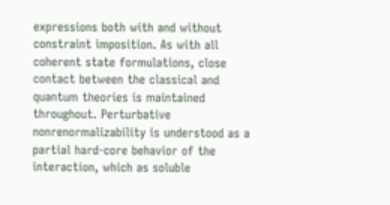expressions both with and without constraint imposition. As with all coherent state formulations, close contact between the classical and quantum theories is maintained throughout. Perturbative nonrenormalizability is understood as a partial hard-core behavior of the interaction, which as soluble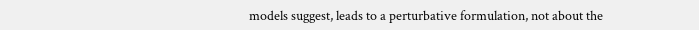models suggest, leads to a perturbative formulation, not about the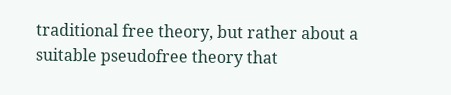traditional free theory, but rather about a suitable pseudofree theory that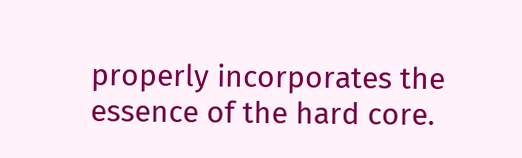properly incorporates the essence of the hard core.